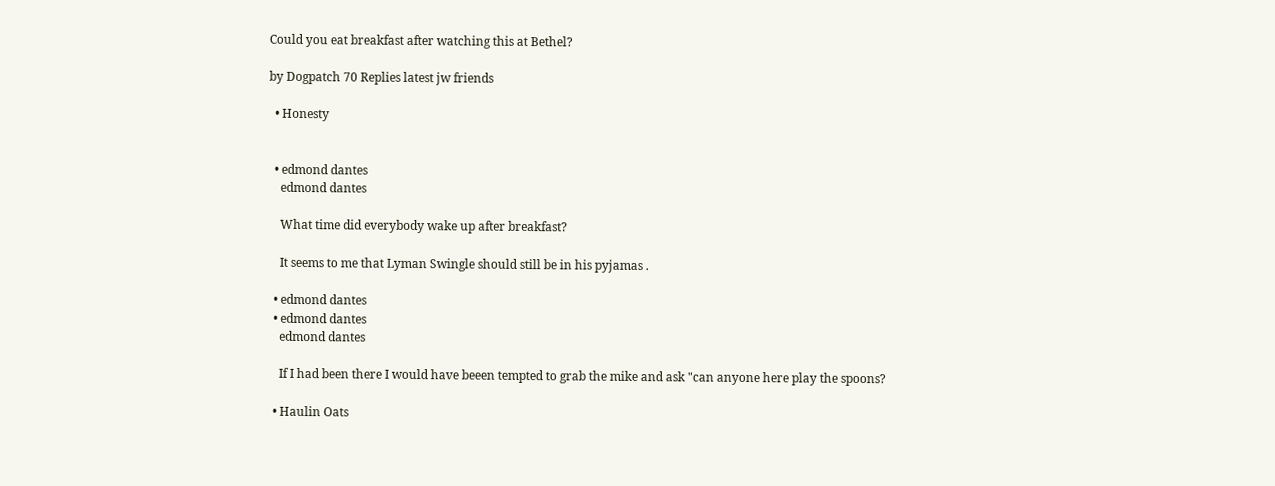Could you eat breakfast after watching this at Bethel?

by Dogpatch 70 Replies latest jw friends

  • Honesty


  • edmond dantes
    edmond dantes

    What time did everybody wake up after breakfast?

    It seems to me that Lyman Swingle should still be in his pyjamas .

  • edmond dantes
  • edmond dantes
    edmond dantes

    If I had been there I would have beeen tempted to grab the mike and ask "can anyone here play the spoons?

  • Haulin Oats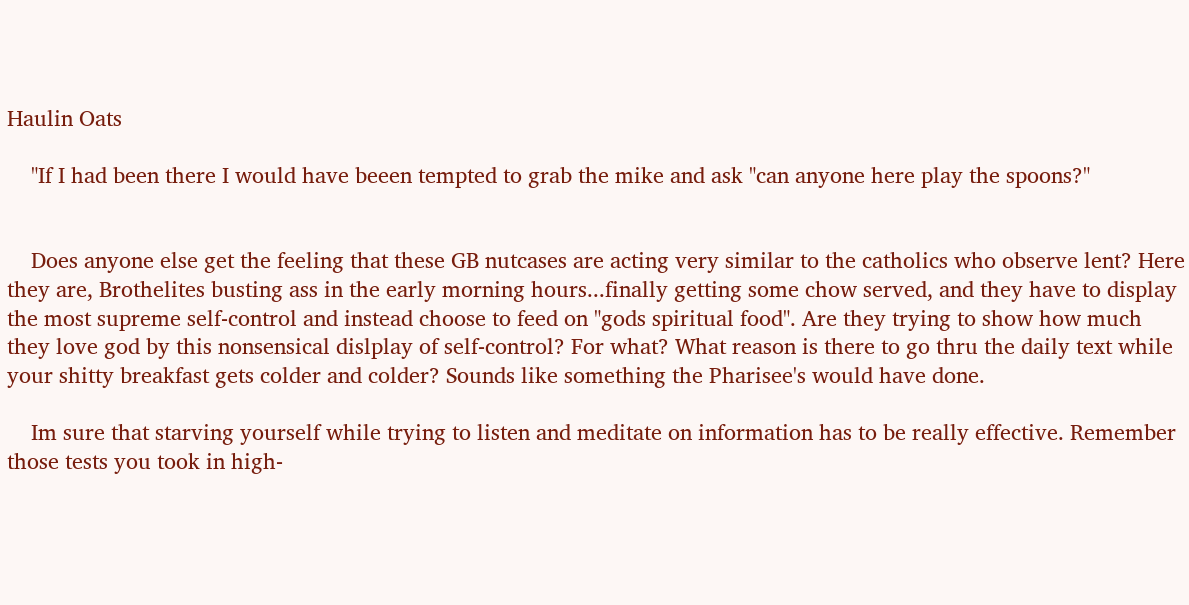Haulin Oats

    "If I had been there I would have beeen tempted to grab the mike and ask "can anyone here play the spoons?"


    Does anyone else get the feeling that these GB nutcases are acting very similar to the catholics who observe lent? Here they are, Brothelites busting ass in the early morning hours...finally getting some chow served, and they have to display the most supreme self-control and instead choose to feed on "gods spiritual food". Are they trying to show how much they love god by this nonsensical dislplay of self-control? For what? What reason is there to go thru the daily text while your shitty breakfast gets colder and colder? Sounds like something the Pharisee's would have done.

    Im sure that starving yourself while trying to listen and meditate on information has to be really effective. Remember those tests you took in high-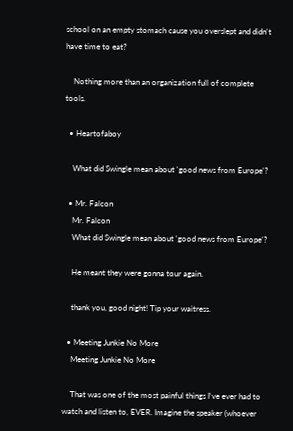school on an empty stomach cause you overslept and didn't have time to eat?

    Nothing more than an organization full of complete tools.

  • Heartofaboy

    What did Swingle mean about 'good news from Europe'?

  • Mr. Falcon
    Mr. Falcon
    What did Swingle mean about 'good news from Europe'?

    He meant they were gonna tour again.

    thank you, good night! Tip your waitress.

  • Meeting Junkie No More
    Meeting Junkie No More

    That was one of the most painful things I've ever had to watch and listen to, EVER. Imagine the speaker (whoever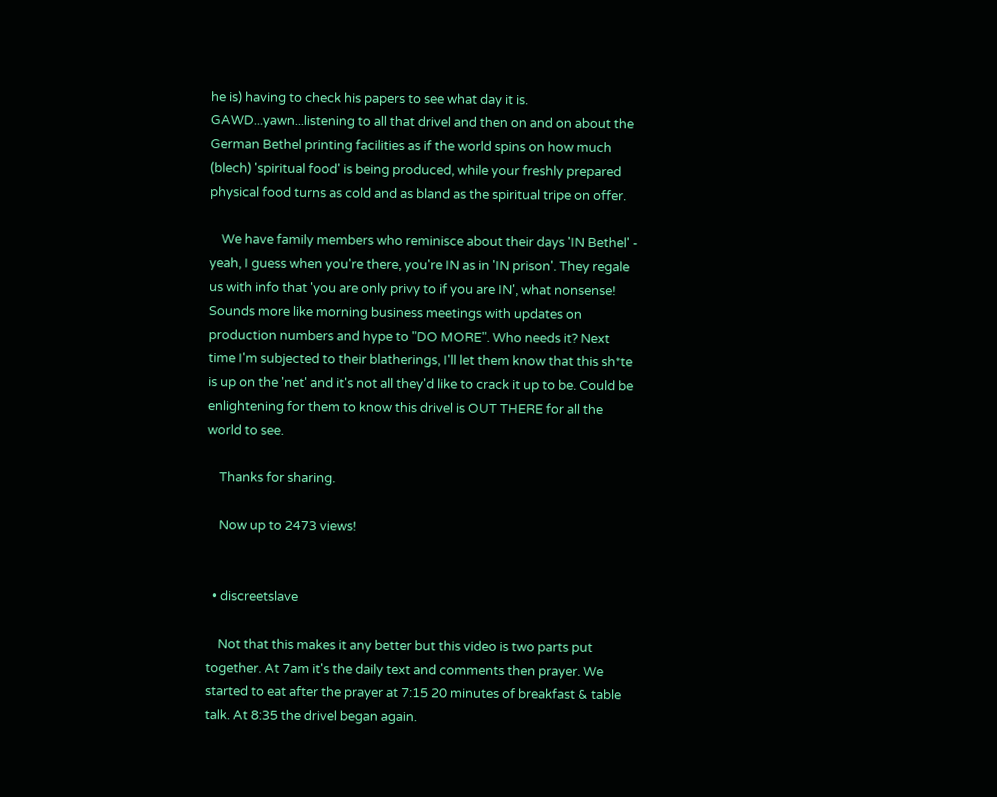he is) having to check his papers to see what day it is. GAWD...yawn...listening to all that drivel and then on and on about the German Bethel printing facilities as if the world spins on how much (blech) 'spiritual food' is being produced, while your freshly prepared physical food turns as cold and as bland as the spiritual tripe on offer.

    We have family members who reminisce about their days 'IN Bethel' - yeah, I guess when you're there, you're IN as in 'IN prison'. They regale us with info that 'you are only privy to if you are IN', what nonsense! Sounds more like morning business meetings with updates on production numbers and hype to "DO MORE". Who needs it? Next time I'm subjected to their blatherings, I'll let them know that this sh*te is up on the 'net' and it's not all they'd like to crack it up to be. Could be enlightening for them to know this drivel is OUT THERE for all the world to see.

    Thanks for sharing.

    Now up to 2473 views!


  • discreetslave

    Not that this makes it any better but this video is two parts put together. At 7am it's the daily text and comments then prayer. We started to eat after the prayer at 7:15 20 minutes of breakfast & table talk. At 8:35 the drivel began again.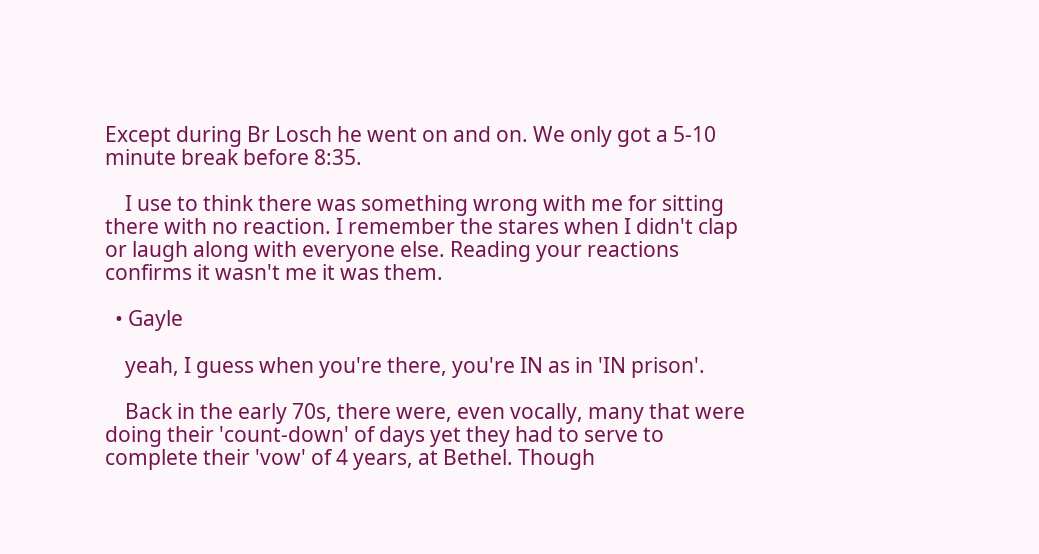Except during Br Losch he went on and on. We only got a 5-10 minute break before 8:35.

    I use to think there was something wrong with me for sitting there with no reaction. I remember the stares when I didn't clap or laugh along with everyone else. Reading your reactions confirms it wasn't me it was them.

  • Gayle

    yeah, I guess when you're there, you're IN as in 'IN prison'.

    Back in the early 70s, there were, even vocally, many that were doing their 'count-down' of days yet they had to serve to complete their 'vow' of 4 years, at Bethel. Though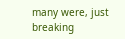many were, just breaking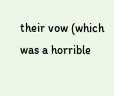their vow (which was a horrible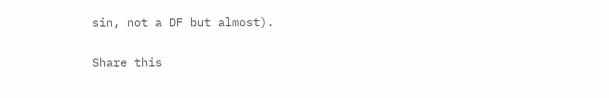sin, not a DF but almost).

Share this